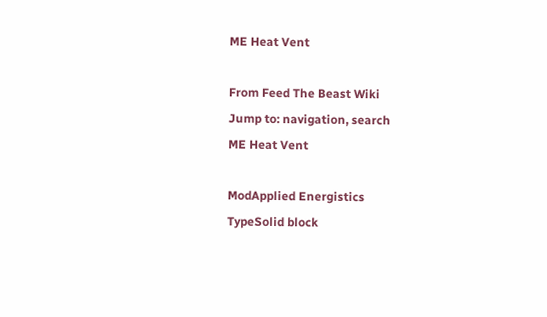ME Heat Vent

From Feed The Beast Wiki
Jump to: navigation, search
ME Heat Vent

ModApplied Energistics
TypeSolid block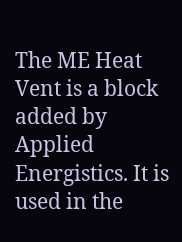The ME Heat Vent is a block added by Applied Energistics. It is used in the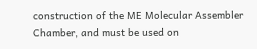construction of the ME Molecular Assembler Chamber, and must be used on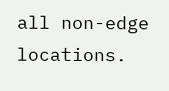all non-edge locations.